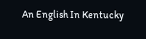An English In Kentucky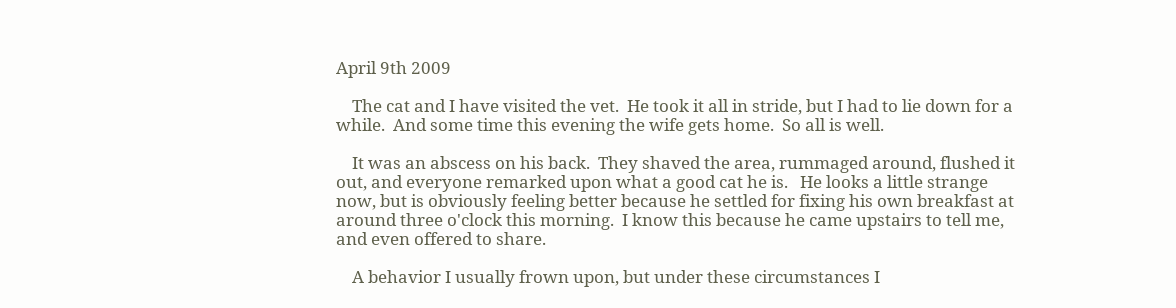April 9th 2009

    The cat and I have visited the vet.  He took it all in stride, but I had to lie down for a while.  And some time this evening the wife gets home.  So all is well.

    It was an abscess on his back.  They shaved the area, rummaged around, flushed it out, and everyone remarked upon what a good cat he is.   He looks a little strange now, but is obviously feeling better because he settled for fixing his own breakfast at around three o'clock this morning.  I know this because he came upstairs to tell me, and even offered to share.

    A behavior I usually frown upon, but under these circumstances I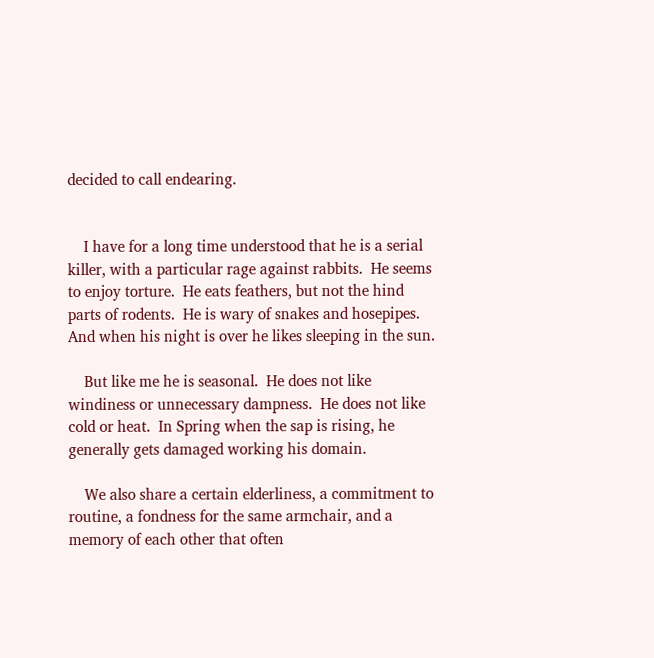decided to call endearing.


    I have for a long time understood that he is a serial killer, with a particular rage against rabbits.  He seems to enjoy torture.  He eats feathers, but not the hind parts of rodents.  He is wary of snakes and hosepipes.  And when his night is over he likes sleeping in the sun.

    But like me he is seasonal.  He does not like windiness or unnecessary dampness.  He does not like cold or heat.  In Spring when the sap is rising, he generally gets damaged working his domain.

    We also share a certain elderliness, a commitment to routine, a fondness for the same armchair, and a memory of each other that often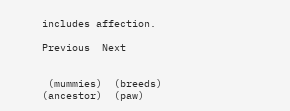includes affection.

Previous  Next


 (mummies)  (breeds)  (ancestor)  (paw)